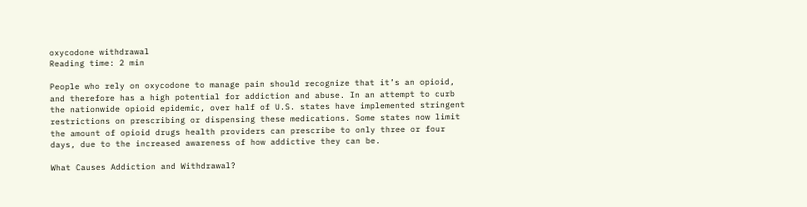oxycodone withdrawal
Reading time: 2 min

People who rely on oxycodone to manage pain should recognize that it’s an opioid, and therefore has a high potential for addiction and abuse. In an attempt to curb the nationwide opioid epidemic, over half of U.S. states have implemented stringent restrictions on prescribing or dispensing these medications. Some states now limit the amount of opioid drugs health providers can prescribe to only three or four days, due to the increased awareness of how addictive they can be.

What Causes Addiction and Withdrawal?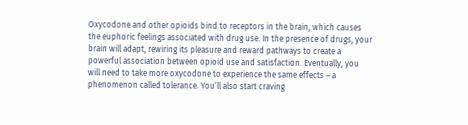Oxycodone and other opioids bind to receptors in the brain, which causes the euphoric feelings associated with drug use. In the presence of drugs, your brain will adapt, rewiring its pleasure and reward pathways to create a powerful association between opioid use and satisfaction. Eventually, you will need to take more oxycodone to experience the same effects – a phenomenon called tolerance. You’ll also start craving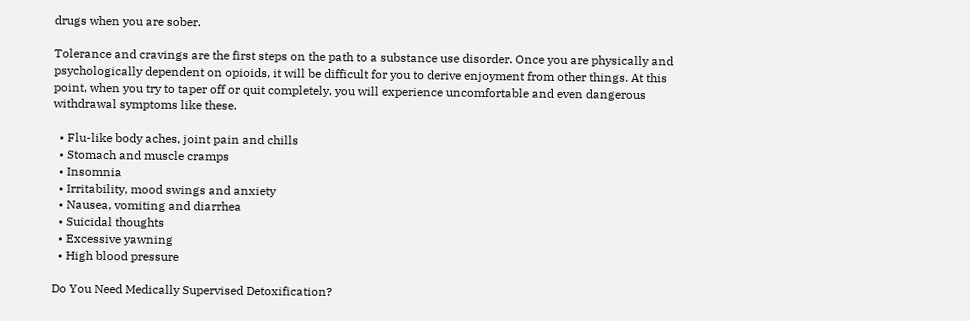drugs when you are sober.

Tolerance and cravings are the first steps on the path to a substance use disorder. Once you are physically and psychologically dependent on opioids, it will be difficult for you to derive enjoyment from other things. At this point, when you try to taper off or quit completely, you will experience uncomfortable and even dangerous withdrawal symptoms like these.

  • Flu-like body aches, joint pain and chills
  • Stomach and muscle cramps
  • Insomnia
  • Irritability, mood swings and anxiety
  • Nausea, vomiting and diarrhea
  • Suicidal thoughts
  • Excessive yawning
  • High blood pressure

Do You Need Medically Supervised Detoxification?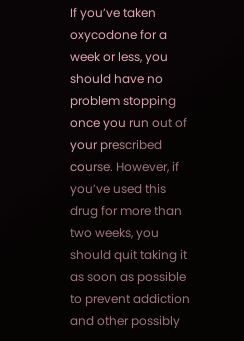If you’ve taken oxycodone for a week or less, you should have no problem stopping once you run out of your prescribed course. However, if you’ve used this drug for more than two weeks, you should quit taking it as soon as possible to prevent addiction and other possibly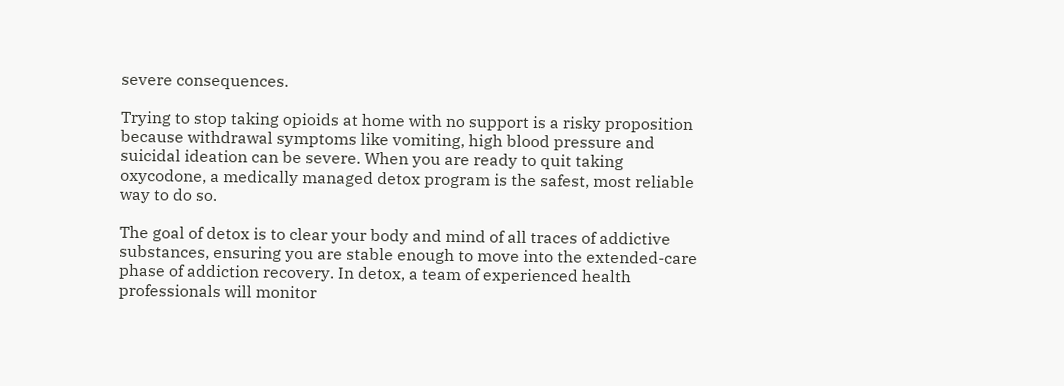severe consequences.

Trying to stop taking opioids at home with no support is a risky proposition because withdrawal symptoms like vomiting, high blood pressure and suicidal ideation can be severe. When you are ready to quit taking oxycodone, a medically managed detox program is the safest, most reliable way to do so.

The goal of detox is to clear your body and mind of all traces of addictive substances, ensuring you are stable enough to move into the extended-care phase of addiction recovery. In detox, a team of experienced health professionals will monitor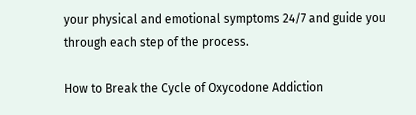your physical and emotional symptoms 24/7 and guide you through each step of the process.

How to Break the Cycle of Oxycodone Addiction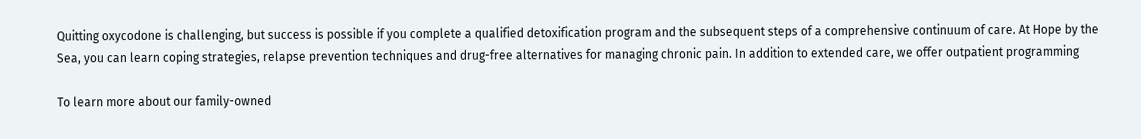Quitting oxycodone is challenging, but success is possible if you complete a qualified detoxification program and the subsequent steps of a comprehensive continuum of care. At Hope by the Sea, you can learn coping strategies, relapse prevention techniques and drug-free alternatives for managing chronic pain. In addition to extended care, we offer outpatient programming

To learn more about our family-owned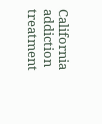California addiction treatment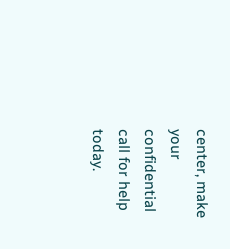center, make your confidential call for help today.